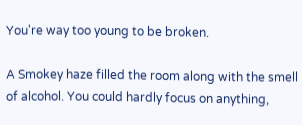You're way too young to be broken.

A Smokey haze filled the room along with the smell of alcohol. You could hardly focus on anything,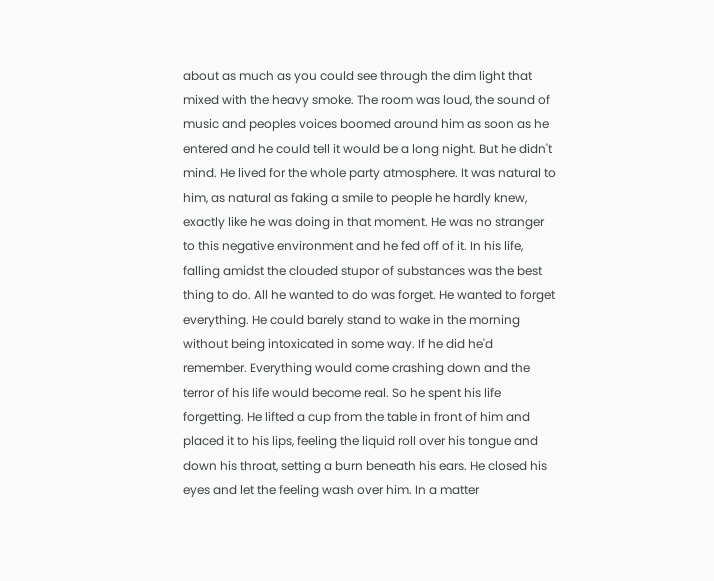about as much as you could see through the dim light that mixed with the heavy smoke. The room was loud, the sound of music and peoples voices boomed around him as soon as he entered and he could tell it would be a long night. But he didn't mind. He lived for the whole party atmosphere. It was natural to him, as natural as faking a smile to people he hardly knew, exactly like he was doing in that moment. He was no stranger to this negative environment and he fed off of it. In his life, falling amidst the clouded stupor of substances was the best thing to do. All he wanted to do was forget. He wanted to forget everything. He could barely stand to wake in the morning without being intoxicated in some way. If he did he'd remember. Everything would come crashing down and the terror of his life would become real. So he spent his life forgetting. He lifted a cup from the table in front of him and placed it to his lips, feeling the liquid roll over his tongue and down his throat, setting a burn beneath his ears. He closed his eyes and let the feeling wash over him. In a matter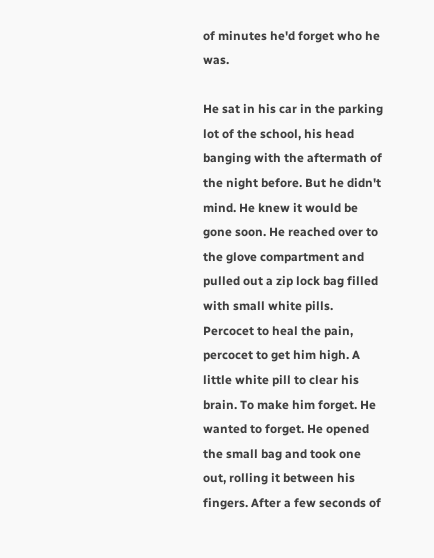of minutes he'd forget who he was.

He sat in his car in the parking lot of the school, his head banging with the aftermath of the night before. But he didn't mind. He knew it would be gone soon. He reached over to the glove compartment and pulled out a zip lock bag filled with small white pills. Percocet to heal the pain, percocet to get him high. A little white pill to clear his brain. To make him forget. He wanted to forget. He opened the small bag and took one out, rolling it between his fingers. After a few seconds of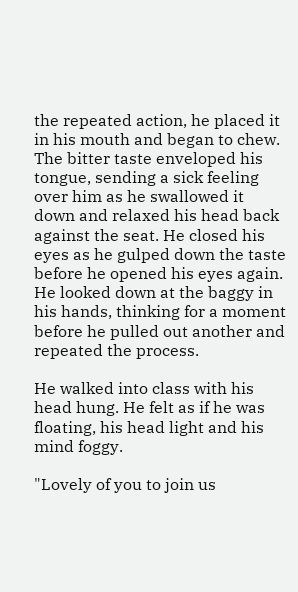the repeated action, he placed it in his mouth and began to chew. The bitter taste enveloped his tongue, sending a sick feeling over him as he swallowed it down and relaxed his head back against the seat. He closed his eyes as he gulped down the taste before he opened his eyes again. He looked down at the baggy in his hands, thinking for a moment before he pulled out another and repeated the process.

He walked into class with his head hung. He felt as if he was floating, his head light and his mind foggy.

"Lovely of you to join us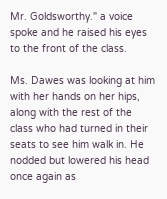Mr. Goldsworthy." a voice spoke and he raised his eyes to the front of the class.

Ms. Dawes was looking at him with her hands on her hips, along with the rest of the class who had turned in their seats to see him walk in. He nodded but lowered his head once again as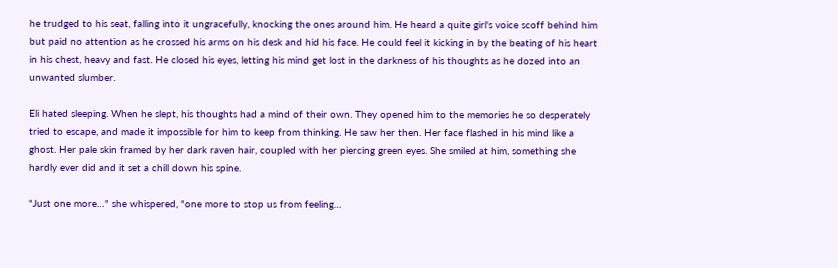he trudged to his seat, falling into it ungracefully, knocking the ones around him. He heard a quite girl's voice scoff behind him but paid no attention as he crossed his arms on his desk and hid his face. He could feel it kicking in by the beating of his heart in his chest, heavy and fast. He closed his eyes, letting his mind get lost in the darkness of his thoughts as he dozed into an unwanted slumber.

Eli hated sleeping. When he slept, his thoughts had a mind of their own. They opened him to the memories he so desperately tried to escape, and made it impossible for him to keep from thinking. He saw her then. Her face flashed in his mind like a ghost. Her pale skin framed by her dark raven hair, coupled with her piercing green eyes. She smiled at him, something she hardly ever did and it set a chill down his spine.

"Just one more…" she whispered, "one more to stop us from feeling…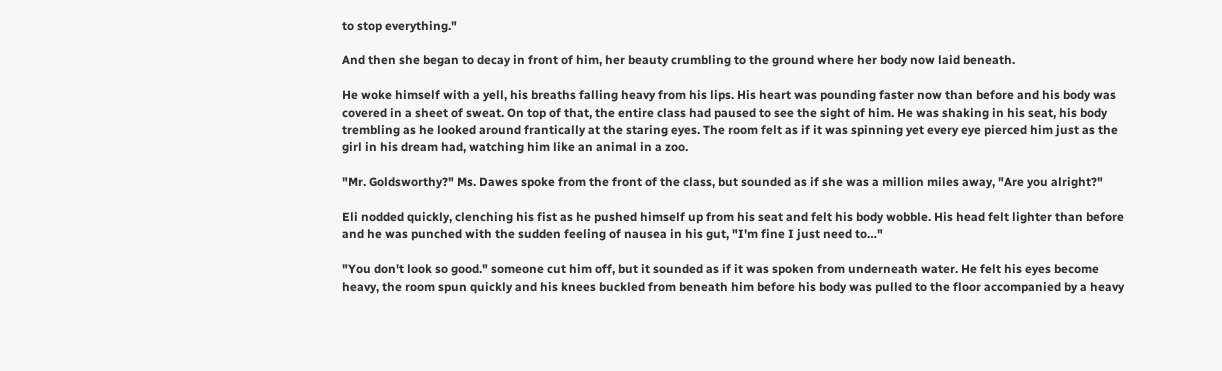to stop everything."

And then she began to decay in front of him, her beauty crumbling to the ground where her body now laid beneath.

He woke himself with a yell, his breaths falling heavy from his lips. His heart was pounding faster now than before and his body was covered in a sheet of sweat. On top of that, the entire class had paused to see the sight of him. He was shaking in his seat, his body trembling as he looked around frantically at the staring eyes. The room felt as if it was spinning yet every eye pierced him just as the girl in his dream had, watching him like an animal in a zoo.

"Mr. Goldsworthy?" Ms. Dawes spoke from the front of the class, but sounded as if she was a million miles away, "Are you alright?"

Eli nodded quickly, clenching his fist as he pushed himself up from his seat and felt his body wobble. His head felt lighter than before and he was punched with the sudden feeling of nausea in his gut, "I'm fine I just need to…"

"You don't look so good." someone cut him off, but it sounded as if it was spoken from underneath water. He felt his eyes become heavy, the room spun quickly and his knees buckled from beneath him before his body was pulled to the floor accompanied by a heavy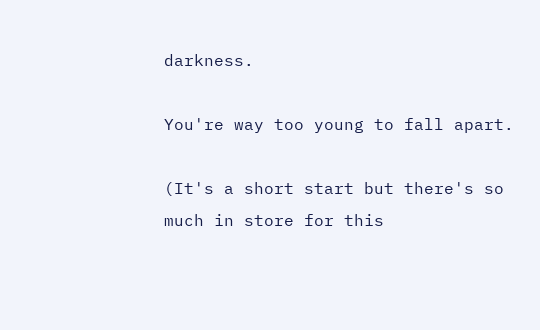darkness.

You're way too young to fall apart.

(It's a short start but there's so much in store for this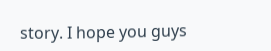story. I hope you guys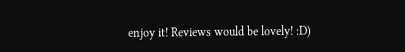enjoy it! Reviews would be lovely! :D)